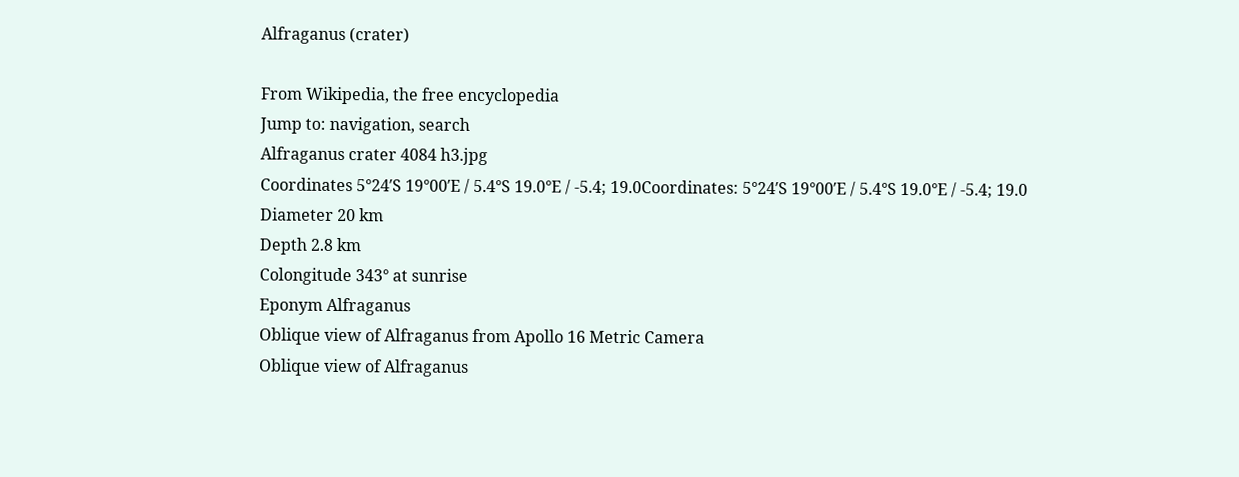Alfraganus (crater)

From Wikipedia, the free encyclopedia
Jump to: navigation, search
Alfraganus crater 4084 h3.jpg
Coordinates 5°24′S 19°00′E / 5.4°S 19.0°E / -5.4; 19.0Coordinates: 5°24′S 19°00′E / 5.4°S 19.0°E / -5.4; 19.0
Diameter 20 km
Depth 2.8 km
Colongitude 343° at sunrise
Eponym Alfraganus
Oblique view of Alfraganus from Apollo 16 Metric Camera
Oblique view of Alfraganus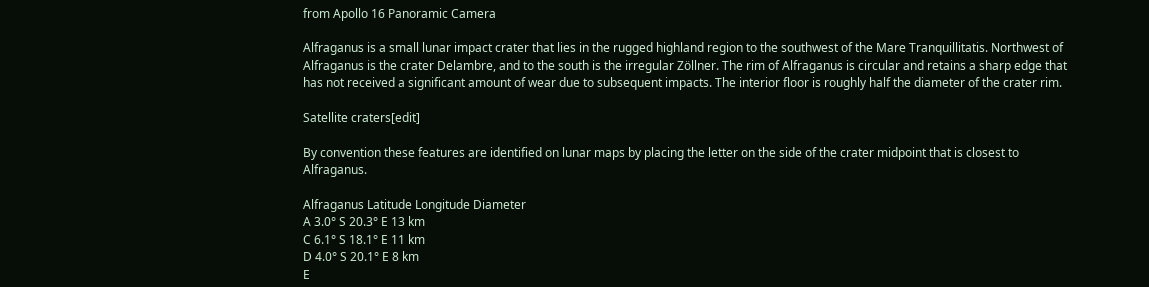from Apollo 16 Panoramic Camera

Alfraganus is a small lunar impact crater that lies in the rugged highland region to the southwest of the Mare Tranquillitatis. Northwest of Alfraganus is the crater Delambre, and to the south is the irregular Zöllner. The rim of Alfraganus is circular and retains a sharp edge that has not received a significant amount of wear due to subsequent impacts. The interior floor is roughly half the diameter of the crater rim.

Satellite craters[edit]

By convention these features are identified on lunar maps by placing the letter on the side of the crater midpoint that is closest to Alfraganus.

Alfraganus Latitude Longitude Diameter
A 3.0° S 20.3° E 13 km
C 6.1° S 18.1° E 11 km
D 4.0° S 20.1° E 8 km
E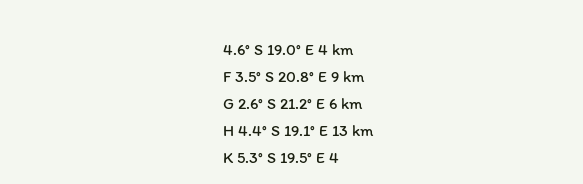4.6° S 19.0° E 4 km
F 3.5° S 20.8° E 9 km
G 2.6° S 21.2° E 6 km
H 4.4° S 19.1° E 13 km
K 5.3° S 19.5° E 4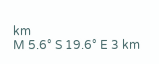km
M 5.6° S 19.6° E 3 km